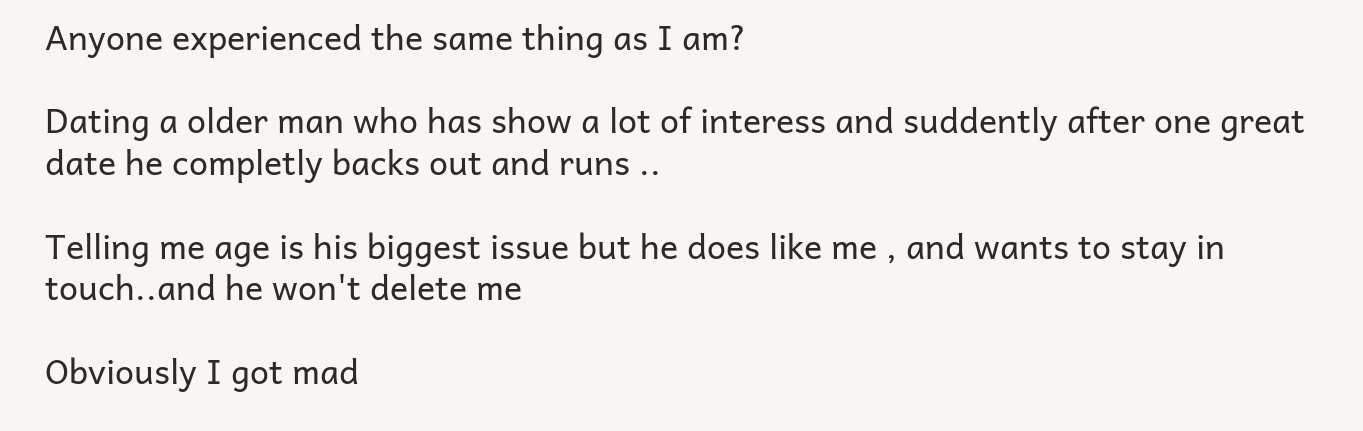Anyone experienced the same thing as I am?

Dating a older man who has show a lot of interess and suddently after one great date he completly backs out and runs ..

Telling me age is his biggest issue but he does like me , and wants to stay in touch..and he won't delete me

Obviously I got mad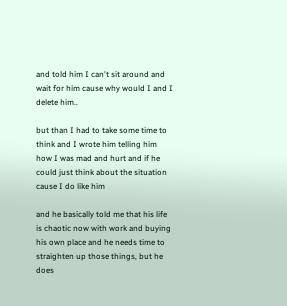and told him I can't sit around and wait for him cause why would I and I delete him..

but than I had to take some time to think and I wrote him telling him how I was mad and hurt and if he could just think about the situation cause I do like him

and he basically told me that his life is chaotic now with work and buying his own place and he needs time to straighten up those things, but he does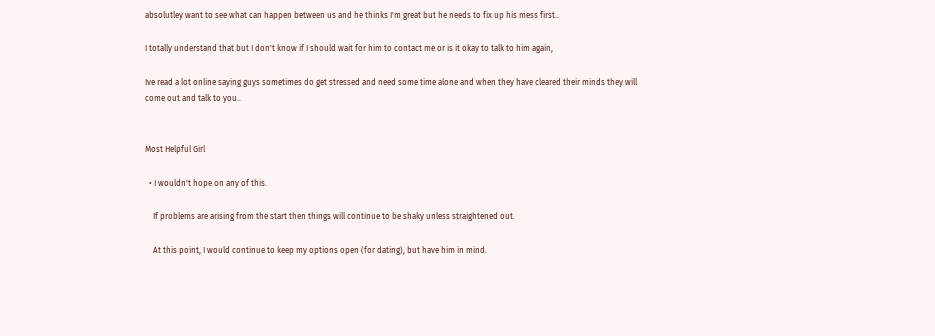absolutley want to see what can happen between us and he thinks I'm great but he needs to fix up his mess first..

I totally understand that but I don't know if I should wait for him to contact me or is it okay to talk to him again,

Ive read a lot online saying guys sometimes do get stressed and need some time alone and when they have cleared their minds they will come out and talk to you..


Most Helpful Girl

  • I wouldn't hope on any of this.

    If problems are arising from the start then things will continue to be shaky unless straightened out.

    At this point, I would continue to keep my options open (for dating), but have him in mind.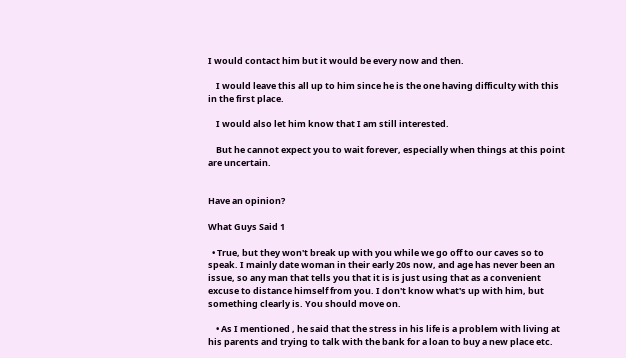I would contact him but it would be every now and then.

    I would leave this all up to him since he is the one having difficulty with this in the first place.

    I would also let him know that I am still interested.

    But he cannot expect you to wait forever, especially when things at this point are uncertain.


Have an opinion?

What Guys Said 1

  • True, but they won't break up with you while we go off to our caves so to speak. I mainly date woman in their early 20s now, and age has never been an issue, so any man that tells you that it is is just using that as a convenient excuse to distance himself from you. I don't know what's up with him, but something clearly is. You should move on.

    • As I mentioned , he said that the stress in his life is a problem with living at his parents and trying to talk with the bank for a loan to buy a new place etc.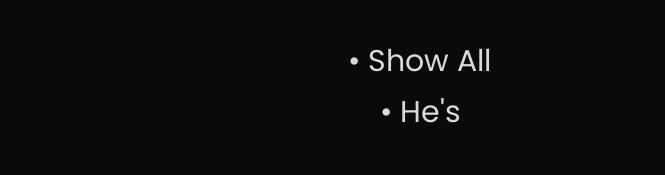• Show All
    • He's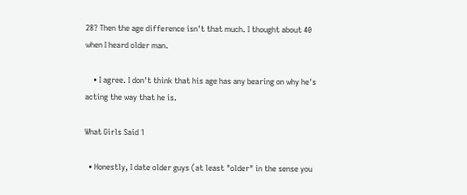28? Then the age difference isn't that much. I thought about 40 when I heard older man.

    • I agree. I don't think that his age has any bearing on why he's acting the way that he is.

What Girls Said 1

  • Honestly, I date older guys (at least "older" in the sense you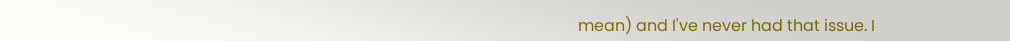mean) and I've never had that issue. I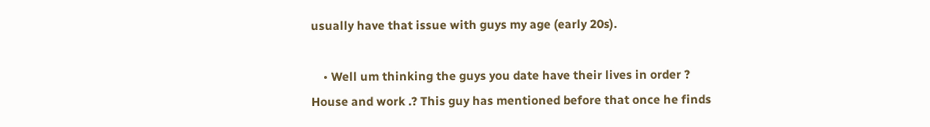usually have that issue with guys my age (early 20s).

    • Well um thinking the guys you date have their lives in order ? House and work .? This guy has mentioned before that once he finds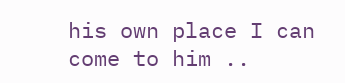his own place I can come to him ..